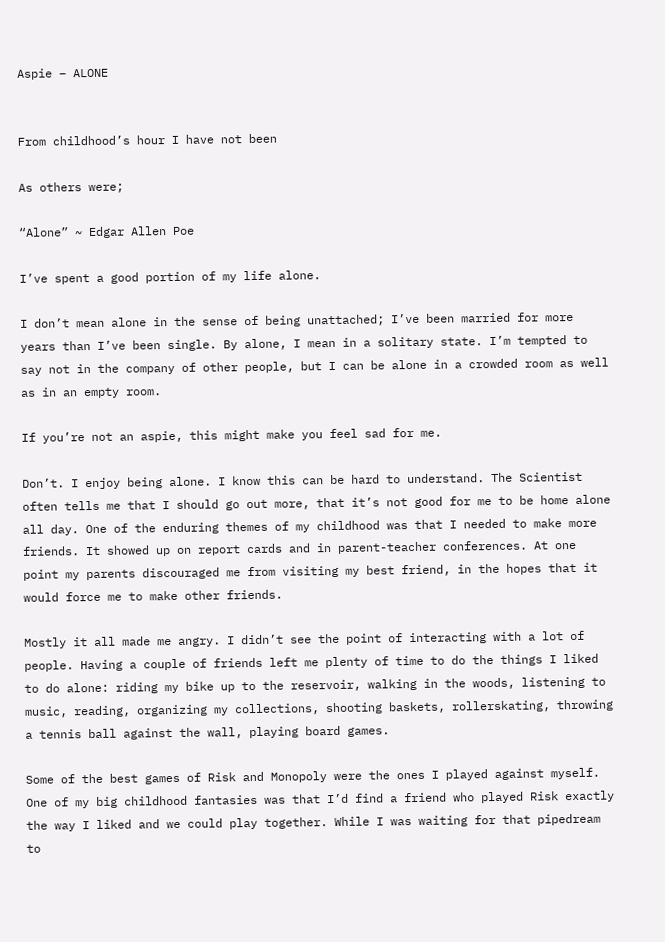Aspie – ALONE


From childhood’s hour I have not been

As others were;

“Alone” ~ Edgar Allen Poe

I’ve spent a good portion of my life alone.

I don’t mean alone in the sense of being unattached; I’ve been married for more years than I’ve been single. By alone, I mean in a solitary state. I’m tempted to say not in the company of other people, but I can be alone in a crowded room as well as in an empty room.

If you’re not an aspie, this might make you feel sad for me.

Don’t. I enjoy being alone. I know this can be hard to understand. The Scientist often tells me that I should go out more, that it’s not good for me to be home alone all day. One of the enduring themes of my childhood was that I needed to make more friends. It showed up on report cards and in parent-teacher conferences. At one point my parents discouraged me from visiting my best friend, in the hopes that it would force me to make other friends.

Mostly it all made me angry. I didn’t see the point of interacting with a lot of people. Having a couple of friends left me plenty of time to do the things I liked to do alone: riding my bike up to the reservoir, walking in the woods, listening to music, reading, organizing my collections, shooting baskets, rollerskating, throwing a tennis ball against the wall, playing board games.

Some of the best games of Risk and Monopoly were the ones I played against myself. One of my big childhood fantasies was that I’d find a friend who played Risk exactly the way I liked and we could play together. While I was waiting for that pipedream to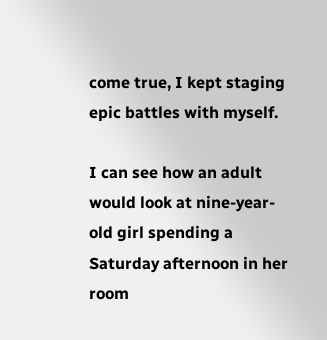come true, I kept staging epic battles with myself.

I can see how an adult would look at nine-year-old girl spending a Saturday afternoon in her room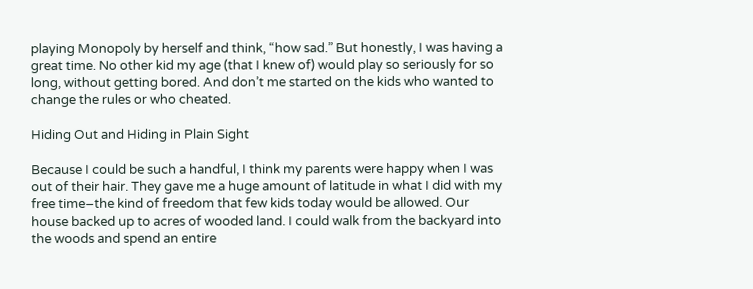playing Monopoly by herself and think, “how sad.” But honestly, I was having a great time. No other kid my age (that I knew of) would play so seriously for so long, without getting bored. And don’t me started on the kids who wanted to change the rules or who cheated.

Hiding Out and Hiding in Plain Sight

Because I could be such a handful, I think my parents were happy when I was out of their hair. They gave me a huge amount of latitude in what I did with my free time–the kind of freedom that few kids today would be allowed. Our house backed up to acres of wooded land. I could walk from the backyard into the woods and spend an entire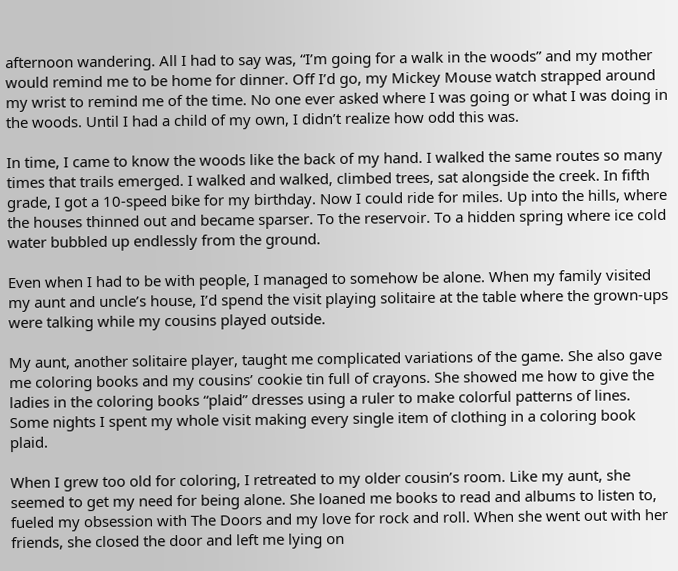afternoon wandering. All I had to say was, “I’m going for a walk in the woods” and my mother would remind me to be home for dinner. Off I’d go, my Mickey Mouse watch strapped around my wrist to remind me of the time. No one ever asked where I was going or what I was doing in the woods. Until I had a child of my own, I didn’t realize how odd this was.

In time, I came to know the woods like the back of my hand. I walked the same routes so many times that trails emerged. I walked and walked, climbed trees, sat alongside the creek. In fifth grade, I got a 10-speed bike for my birthday. Now I could ride for miles. Up into the hills, where the houses thinned out and became sparser. To the reservoir. To a hidden spring where ice cold water bubbled up endlessly from the ground.

Even when I had to be with people, I managed to somehow be alone. When my family visited my aunt and uncle’s house, I’d spend the visit playing solitaire at the table where the grown-ups were talking while my cousins played outside.

My aunt, another solitaire player, taught me complicated variations of the game. She also gave me coloring books and my cousins’ cookie tin full of crayons. She showed me how to give the ladies in the coloring books “plaid” dresses using a ruler to make colorful patterns of lines. Some nights I spent my whole visit making every single item of clothing in a coloring book plaid.

When I grew too old for coloring, I retreated to my older cousin’s room. Like my aunt, she seemed to get my need for being alone. She loaned me books to read and albums to listen to, fueled my obsession with The Doors and my love for rock and roll. When she went out with her friends, she closed the door and left me lying on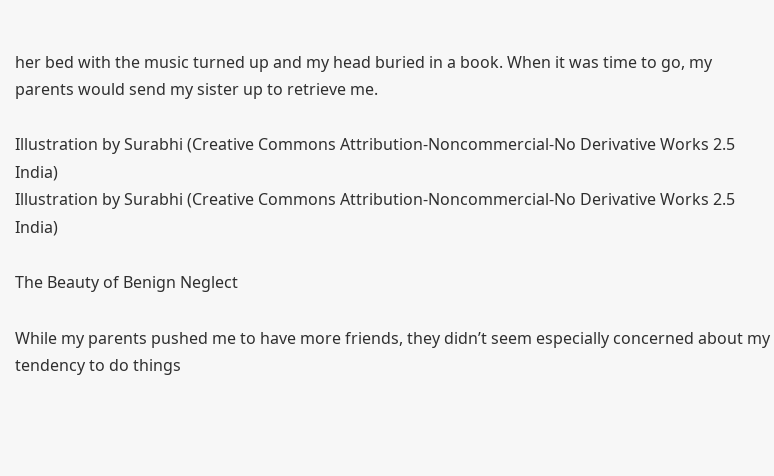her bed with the music turned up and my head buried in a book. When it was time to go, my parents would send my sister up to retrieve me.

Illustration by Surabhi (Creative Commons Attribution-Noncommercial-No Derivative Works 2.5 India)
Illustration by Surabhi (Creative Commons Attribution-Noncommercial-No Derivative Works 2.5 India)

The Beauty of Benign Neglect

While my parents pushed me to have more friends, they didn’t seem especially concerned about my tendency to do things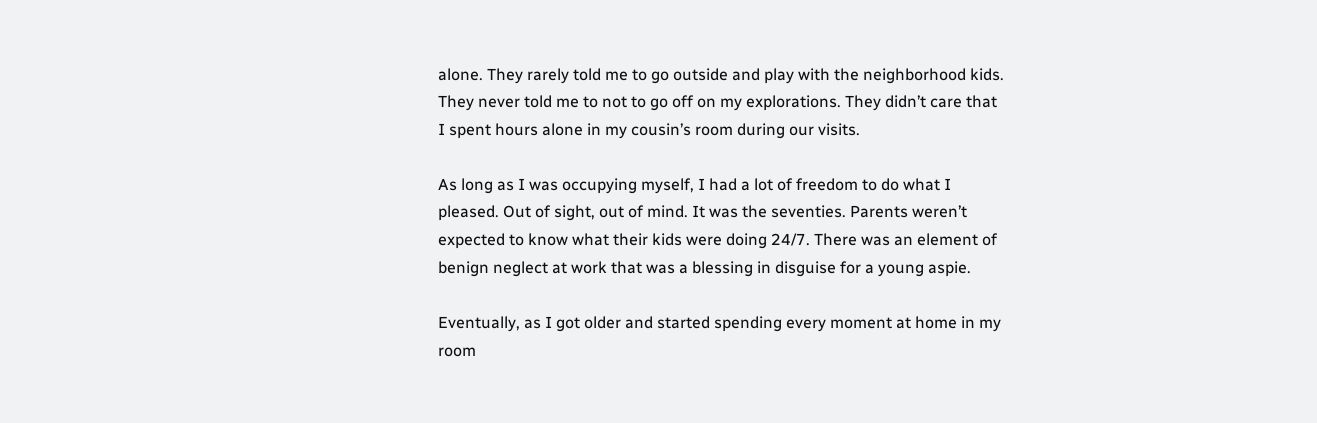alone. They rarely told me to go outside and play with the neighborhood kids. They never told me to not to go off on my explorations. They didn’t care that I spent hours alone in my cousin’s room during our visits.

As long as I was occupying myself, I had a lot of freedom to do what I pleased. Out of sight, out of mind. It was the seventies. Parents weren’t expected to know what their kids were doing 24/7. There was an element of benign neglect at work that was a blessing in disguise for a young aspie.

Eventually, as I got older and started spending every moment at home in my room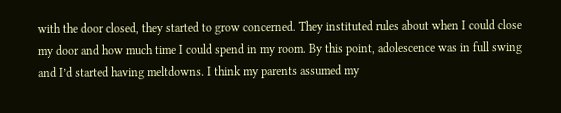with the door closed, they started to grow concerned. They instituted rules about when I could close my door and how much time I could spend in my room. By this point, adolescence was in full swing and I’d started having meltdowns. I think my parents assumed my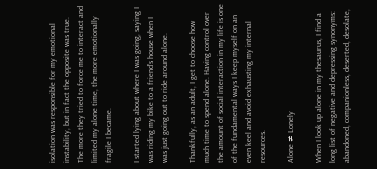isolation was responsible for my emotional instability, but in fact the opposite was true. The more they tried to force me to interact and limited my alone time, the more emotionally fragile I became.

I started lying about where I was going, saying I was riding my bike to a friend’s house when I was just going out to ride around alone.

Thankfully, as an adult, I get to choose how much time to spend alone. Having control over the amount of social interaction in my life is one of the fundamental ways I keep myself on an even keel and avoid exhausting my internal resources.

Alone ≠ Lonely

When I look up alone in my thesaurus, I find a long list of negative and depressing synonyms: abandoned, companionless, deserted, desolate,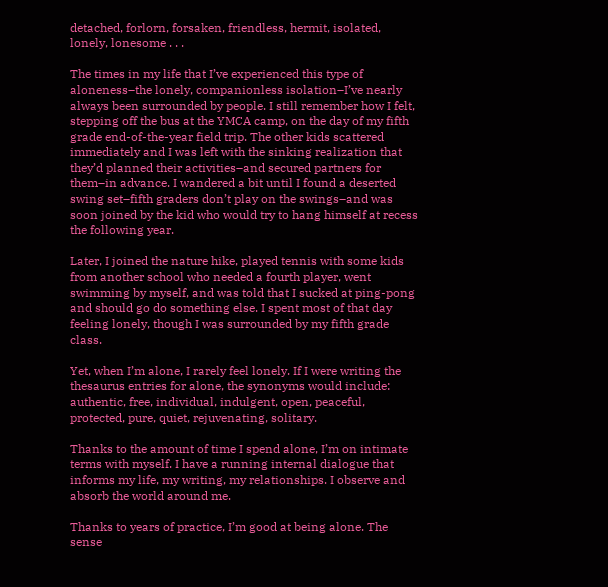detached, forlorn, forsaken, friendless, hermit, isolated, lonely, lonesome . . .

The times in my life that I’ve experienced this type of aloneness–the lonely, companionless isolation–I’ve nearly always been surrounded by people. I still remember how I felt, stepping off the bus at the YMCA camp, on the day of my fifth grade end-of-the-year field trip. The other kids scattered immediately and I was left with the sinking realization that they’d planned their activities–and secured partners for them–in advance. I wandered a bit until I found a deserted swing set–fifth graders don’t play on the swings–and was soon joined by the kid who would try to hang himself at recess the following year.

Later, I joined the nature hike, played tennis with some kids from another school who needed a fourth player, went swimming by myself, and was told that I sucked at ping-pong and should go do something else. I spent most of that day feeling lonely, though I was surrounded by my fifth grade class.

Yet, when I’m alone, I rarely feel lonely. If I were writing the thesaurus entries for alone, the synonyms would include: authentic, free, individual, indulgent, open, peaceful, protected, pure, quiet, rejuvenating, solitary.

Thanks to the amount of time I spend alone, I’m on intimate terms with myself. I have a running internal dialogue that informs my life, my writing, my relationships. I observe and absorb the world around me.

Thanks to years of practice, I’m good at being alone. The sense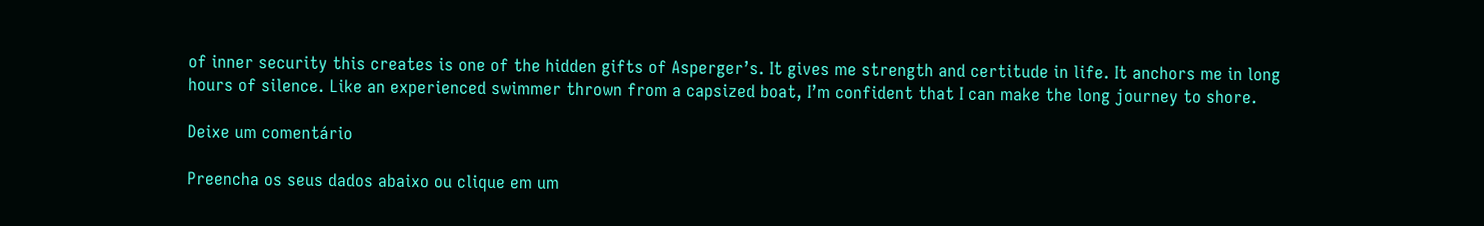of inner security this creates is one of the hidden gifts of Asperger’s. It gives me strength and certitude in life. It anchors me in long hours of silence. Like an experienced swimmer thrown from a capsized boat, I’m confident that I can make the long journey to shore.

Deixe um comentário

Preencha os seus dados abaixo ou clique em um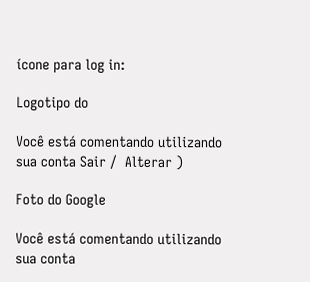ícone para log in:

Logotipo do

Você está comentando utilizando sua conta Sair /  Alterar )

Foto do Google

Você está comentando utilizando sua conta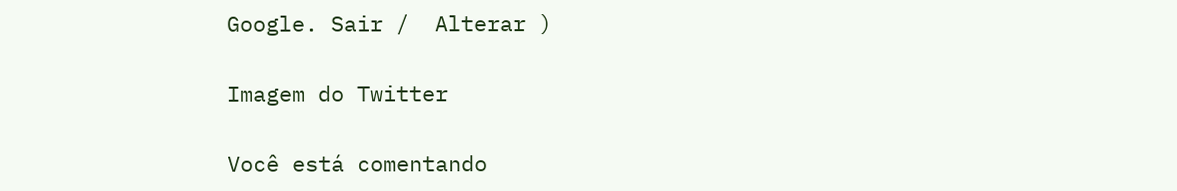Google. Sair /  Alterar )

Imagem do Twitter

Você está comentando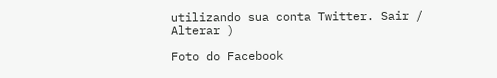utilizando sua conta Twitter. Sair /  Alterar )

Foto do Facebook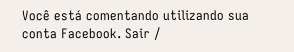Você está comentando utilizando sua conta Facebook. Sair /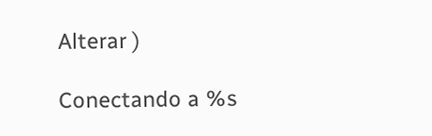Alterar )

Conectando a %s